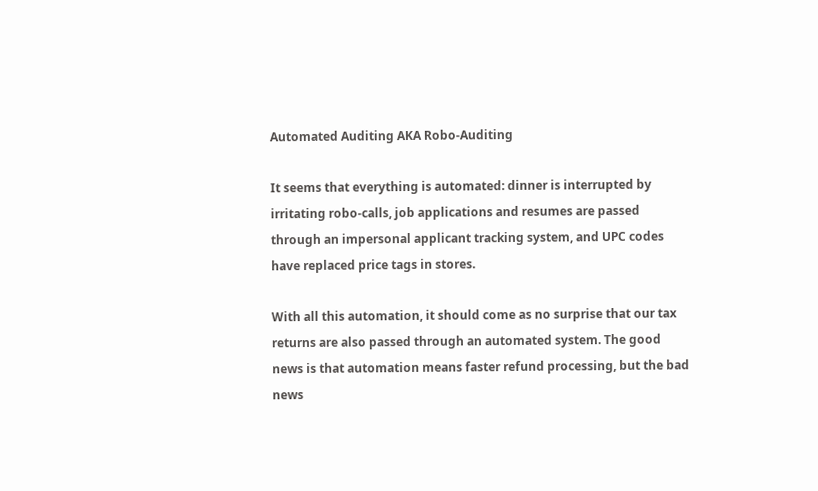Automated Auditing AKA Robo-Auditing

It seems that everything is automated: dinner is interrupted by irritating robo-calls, job applications and resumes are passed through an impersonal applicant tracking system, and UPC codes have replaced price tags in stores.

With all this automation, it should come as no surprise that our tax returns are also passed through an automated system. The good news is that automation means faster refund processing, but the bad news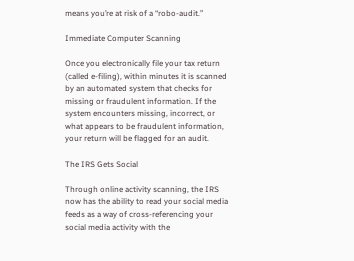means you’re at risk of a “robo-audit.”

Immediate Computer Scanning

Once you electronically file your tax return (called e-filing), within minutes it is scanned by an automated system that checks for missing or fraudulent information. If the system encounters missing, incorrect, or what appears to be fraudulent information, your return will be flagged for an audit.

The IRS Gets Social

Through online activity scanning, the IRS now has the ability to read your social media feeds as a way of cross-referencing your social media activity with the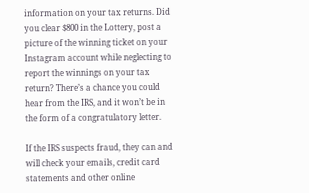information on your tax returns. Did you clear $800 in the Lottery, post a picture of the winning ticket on your Instagram account while neglecting to report the winnings on your tax return? There’s a chance you could hear from the IRS, and it won’t be in the form of a congratulatory letter.

If the IRS suspects fraud, they can and will check your emails, credit card statements and other online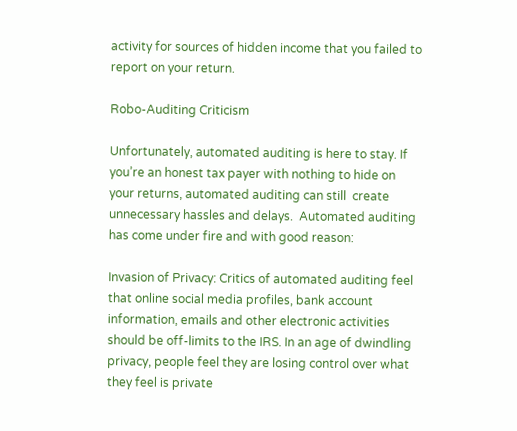activity for sources of hidden income that you failed to report on your return.

Robo-Auditing Criticism

Unfortunately, automated auditing is here to stay. If you’re an honest tax payer with nothing to hide on your returns, automated auditing can still  create unnecessary hassles and delays.  Automated auditing has come under fire and with good reason:

Invasion of Privacy: Critics of automated auditing feel that online social media profiles, bank account information, emails and other electronic activities should be off-limits to the IRS. In an age of dwindling privacy, people feel they are losing control over what they feel is private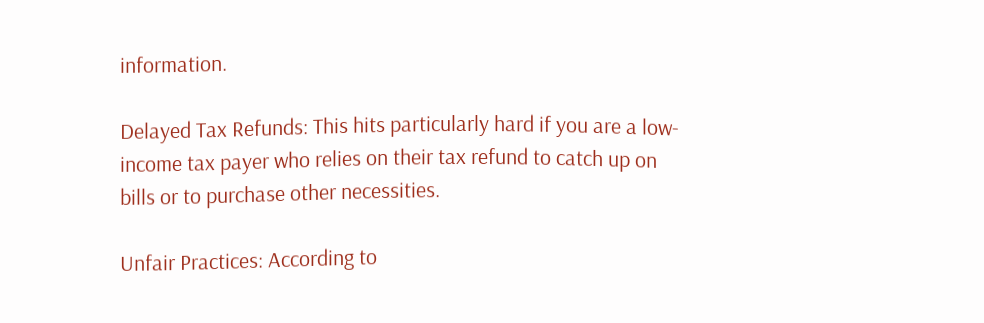information.

Delayed Tax Refunds: This hits particularly hard if you are a low-income tax payer who relies on their tax refund to catch up on bills or to purchase other necessities.

Unfair Practices: According to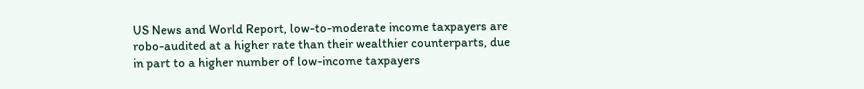US News and World Report, low-to-moderate income taxpayers are robo-audited at a higher rate than their wealthier counterparts, due in part to a higher number of low-income taxpayers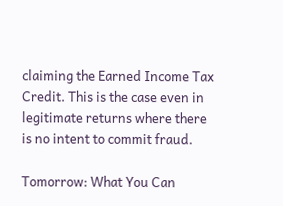claiming the Earned Income Tax Credit. This is the case even in legitimate returns where there is no intent to commit fraud.

Tomorrow: What You Can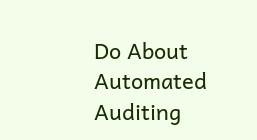Do About Automated Auditing